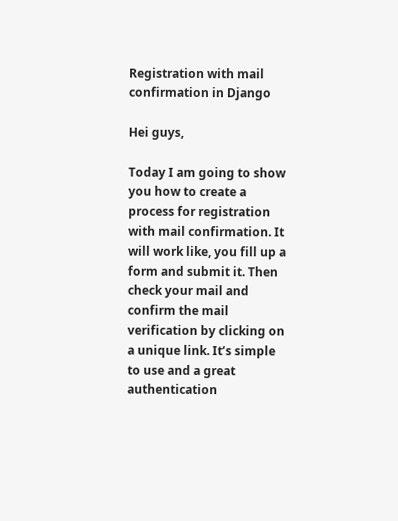Registration with mail confirmation in Django

Hei guys,

Today I am going to show you how to create a process for registration with mail confirmation. It will work like, you fill up a form and submit it. Then check your mail and confirm the mail verification by clicking on a unique link. It’s simple to use and a great authentication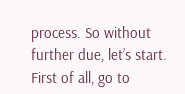process. So without further due, let’s start. First of all, go to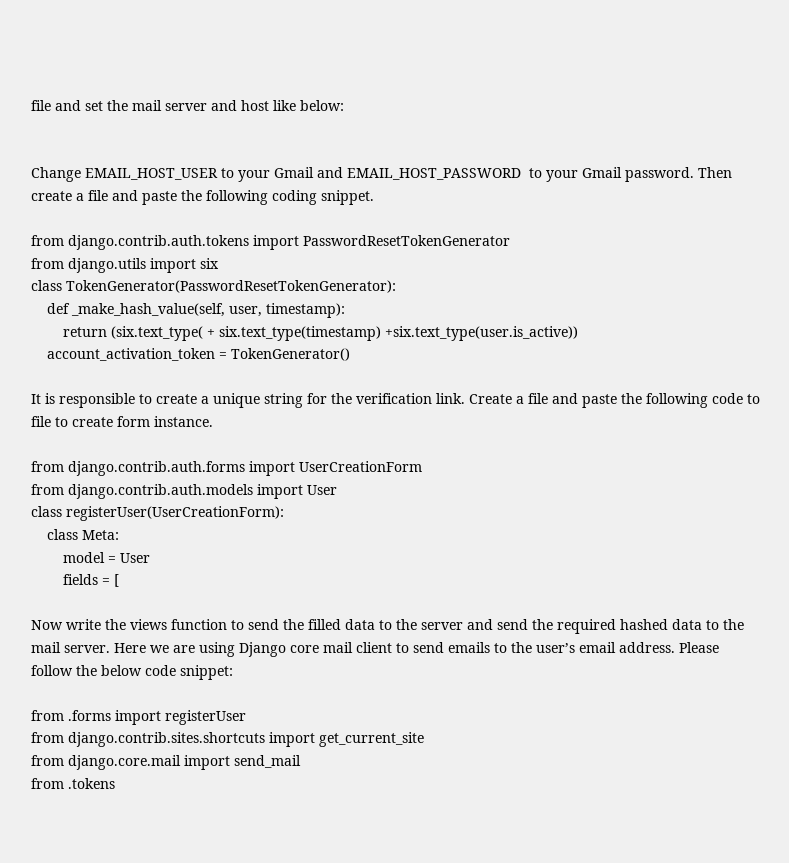file and set the mail server and host like below:


Change EMAIL_HOST_USER to your Gmail and EMAIL_HOST_PASSWORD  to your Gmail password. Then create a file and paste the following coding snippet.

from django.contrib.auth.tokens import PasswordResetTokenGenerator
from django.utils import six
class TokenGenerator(PasswordResetTokenGenerator):
    def _make_hash_value(self, user, timestamp):
        return (six.text_type( + six.text_type(timestamp) +six.text_type(user.is_active))
    account_activation_token = TokenGenerator()

It is responsible to create a unique string for the verification link. Create a file and paste the following code to file to create form instance.

from django.contrib.auth.forms import UserCreationForm
from django.contrib.auth.models import User
class registerUser(UserCreationForm):
    class Meta:
        model = User
        fields = [

Now write the views function to send the filled data to the server and send the required hashed data to the mail server. Here we are using Django core mail client to send emails to the user’s email address. Please follow the below code snippet:

from .forms import registerUser
from django.contrib.sites.shortcuts import get_current_site
from django.core.mail import send_mail
from .tokens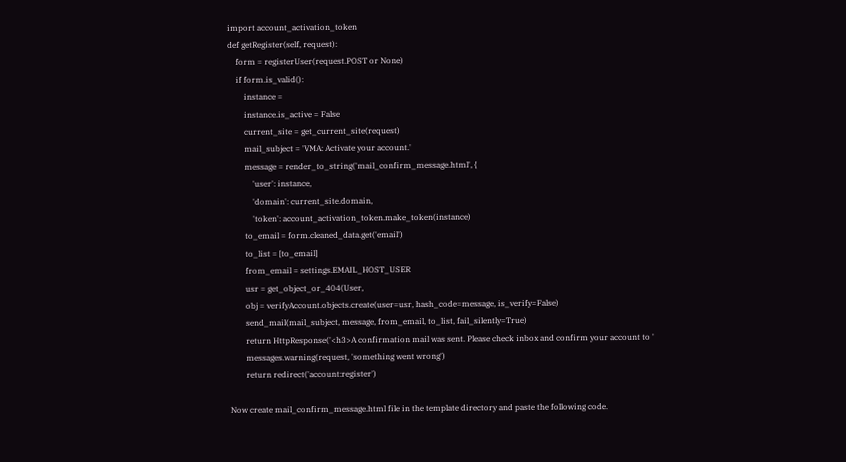import account_activation_token
def getRegister(self, request):
    form = registerUser(request.POST or None)
    if form.is_valid():
        instance =
        instance.is_active = False
        current_site = get_current_site(request)
        mail_subject = 'VMA: Activate your account.'
        message = render_to_string('mail_confirm_message.html', {
            'user': instance,
            'domain': current_site.domain,
            'token': account_activation_token.make_token(instance)
        to_email = form.cleaned_data.get('email')
        to_list = [to_email]
        from_email = settings.EMAIL_HOST_USER
        usr = get_object_or_404(User,
        obj = verifyAccount.objects.create(user=usr, hash_code=message, is_verify=False)
        send_mail(mail_subject, message, from_email, to_list, fail_silently=True)
        return HttpResponse('<h3>A confirmation mail was sent. Please check inbox and confirm your account to '
        messages.warning(request, 'something went wrong')
        return redirect('account:register')

Now create mail_confirm_message.html file in the template directory and paste the following code.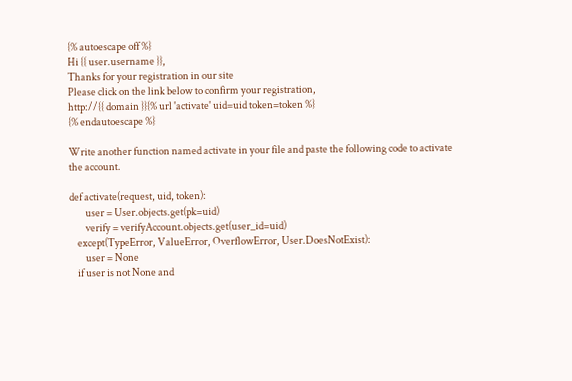{% autoescape off %}
Hi {{ user.username }},
Thanks for your registration in our site
Please click on the link below to confirm your registration,
http://{{ domain }}{% url 'activate' uid=uid token=token %}
{% endautoescape %}

Write another function named activate in your file and paste the following code to activate the account.

def activate(request, uid, token):
        user = User.objects.get(pk=uid)
        verify = verifyAccount.objects.get(user_id=uid)
    except(TypeError, ValueError, OverflowError, User.DoesNotExist):
        user = None
    if user is not None and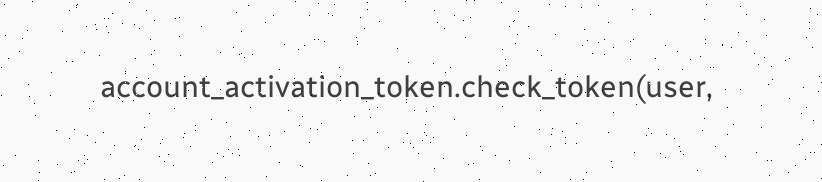account_activation_token.check_token(user,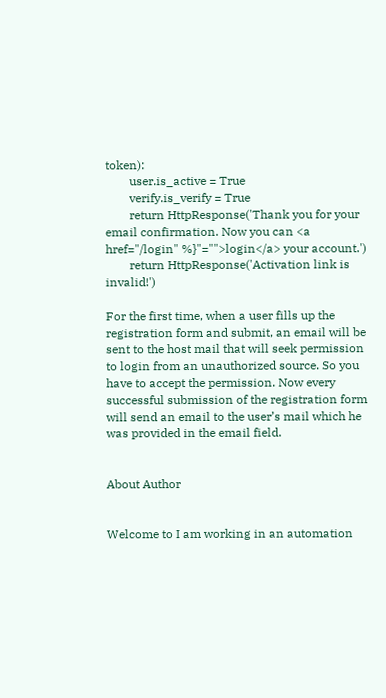token):
        user.is_active = True
        verify.is_verify = True
        return HttpResponse('Thank you for your email confirmation. Now you can <a href="/login" %}"="">login</a> your account.')
        return HttpResponse('Activation link is invalid!')

For the first time, when a user fills up the registration form and submit, an email will be sent to the host mail that will seek permission to login from an unauthorized source. So you have to accept the permission. Now every successful submission of the registration form will send an email to the user’s mail which he was provided in the email field.


About Author


Welcome to I am working in an automation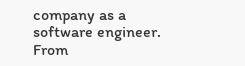company as a software engineer. From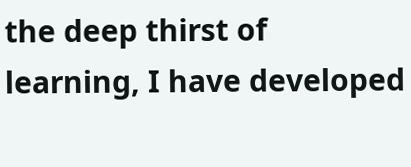the deep thirst of learning, I have developed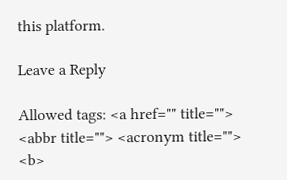this platform.

Leave a Reply

Allowed tags: <a href="" title=""> <abbr title=""> <acronym title=""> <b>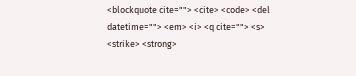<blockquote cite=""> <cite> <code> <del datetime=""> <em> <i> <q cite=""> <s> <strike> <strong>